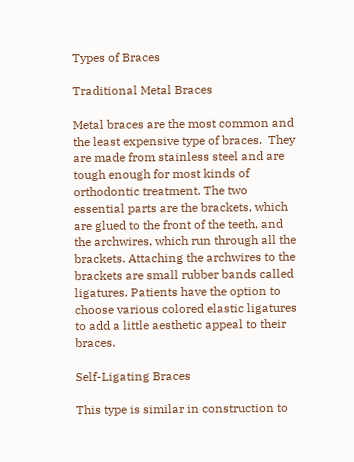Types of Braces

Traditional Metal Braces

Metal braces are the most common and the least expensive type of braces.  They are made from stainless steel and are tough enough for most kinds of orthodontic treatment. The two essential parts are the brackets, which are glued to the front of the teeth, and the archwires, which run through all the brackets. Attaching the archwires to the brackets are small rubber bands called ligatures. Patients have the option to choose various colored elastic ligatures to add a little aesthetic appeal to their braces.

Self-Ligating Braces

This type is similar in construction to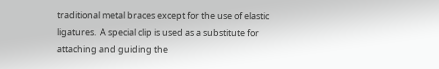traditional metal braces except for the use of elastic ligatures.  A special clip is used as a substitute for attaching and guiding the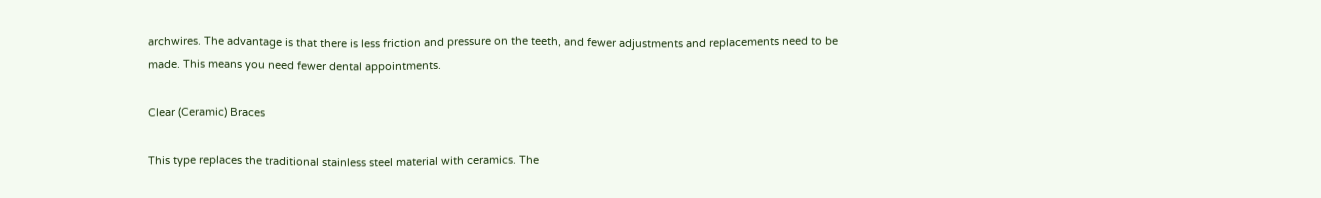archwires. The advantage is that there is less friction and pressure on the teeth, and fewer adjustments and replacements need to be made. This means you need fewer dental appointments.

Clear (Ceramic) Braces

This type replaces the traditional stainless steel material with ceramics. The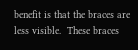benefit is that the braces are less visible.  These braces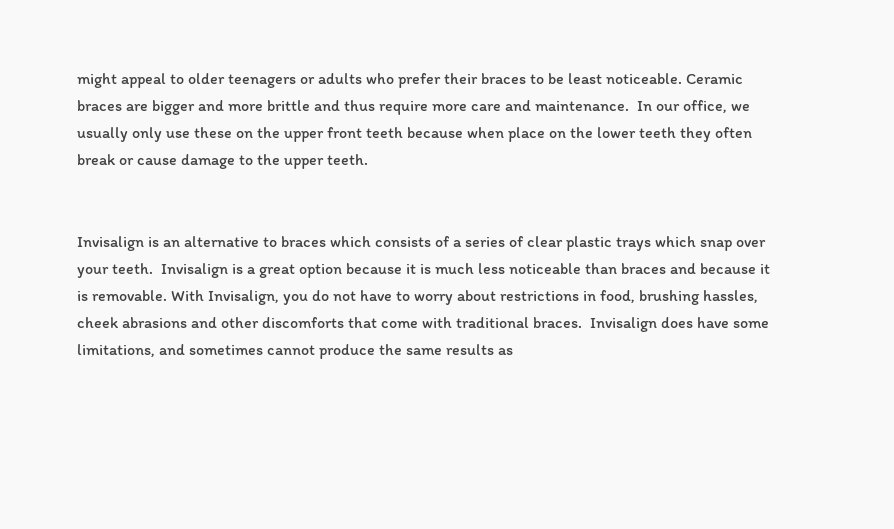might appeal to older teenagers or adults who prefer their braces to be least noticeable. Ceramic braces are bigger and more brittle and thus require more care and maintenance.  In our office, we usually only use these on the upper front teeth because when place on the lower teeth they often break or cause damage to the upper teeth.


Invisalign is an alternative to braces which consists of a series of clear plastic trays which snap over your teeth.  Invisalign is a great option because it is much less noticeable than braces and because it is removable. With Invisalign, you do not have to worry about restrictions in food, brushing hassles, cheek abrasions and other discomforts that come with traditional braces.  Invisalign does have some limitations, and sometimes cannot produce the same results as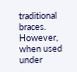traditional braces.  However, when used under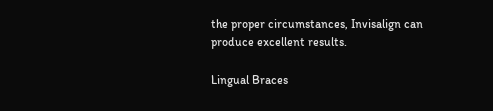the proper circumstances, Invisalign can produce excellent results.

Lingual Braces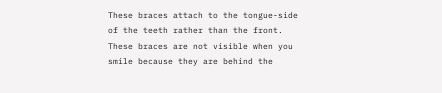These braces attach to the tongue-side of the teeth rather than the front.  These braces are not visible when you smile because they are behind the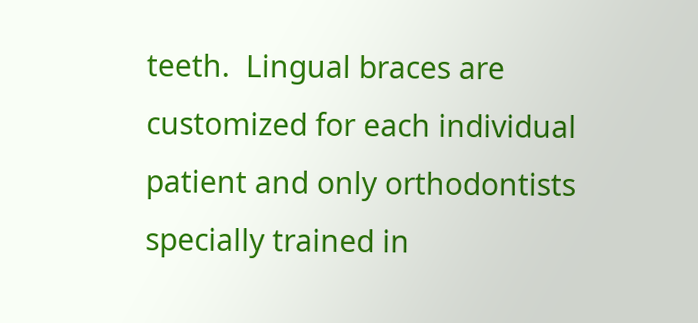teeth.  Lingual braces are customized for each individual patient and only orthodontists specially trained in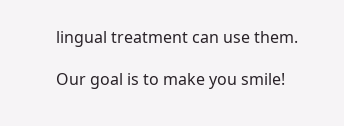lingual treatment can use them.

Our goal is to make you smile!